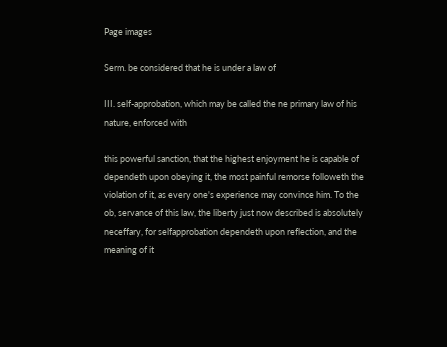Page images

Serm. be considered that he is under a law of

III. self-approbation, which may be called the ne primary law of his nature, enforced with

this powerful sanction, that the highest enjoyment he is capable of dependeth upon obeying it, the most painful remorse followeth the violation of it, as every one's experience may convince him. To the ob, servance of this law, the liberty just now described is absolutely neceffary, for selfapprobation dependeth upon reflection, and the meaning of it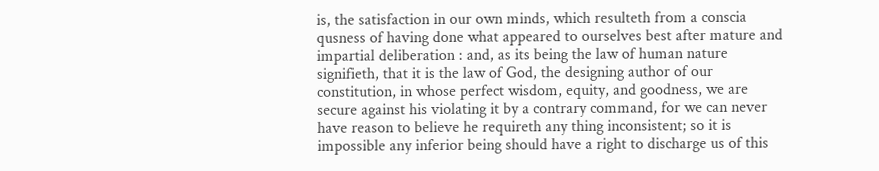is, the satisfaction in our own minds, which resulteth from a conscia qusness of having done what appeared to ourselves best after mature and impartial deliberation : and, as its being the law of human nature signifieth, that it is the law of God, the designing author of our constitution, in whose perfect wisdom, equity, and goodness, we are secure against his violating it by a contrary command, for we can never have reason to believe he requireth any thing inconsistent; so it is impossible any inferior being should have a right to discharge us of this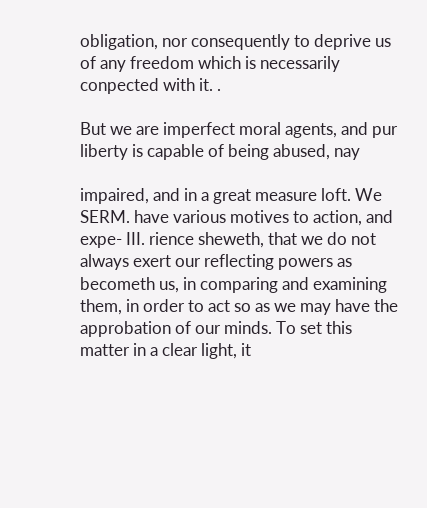obligation, nor consequently to deprive us of any freedom which is necessarily conpected with it. .

But we are imperfect moral agents, and pur liberty is capable of being abused, nay

impaired, and in a great measure loft. We SERM. have various motives to action, and expe- III. rience sheweth, that we do not always exert our reflecting powers as becometh us, in comparing and examining them, in order to act so as we may have the approbation of our minds. To set this matter in a clear light, it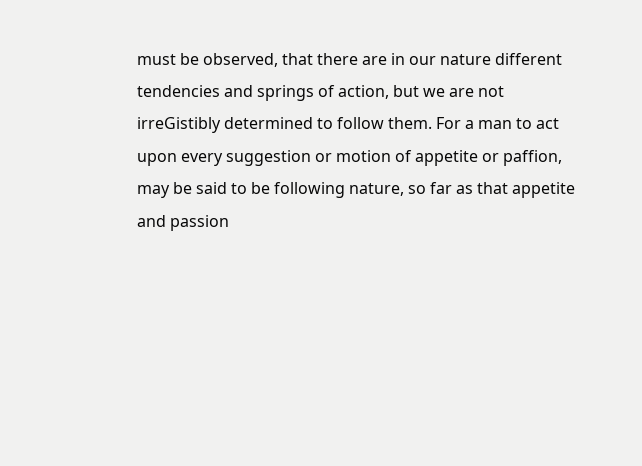must be observed, that there are in our nature different tendencies and springs of action, but we are not irreGistibly determined to follow them. For a man to act upon every suggestion or motion of appetite or paffion, may be said to be following nature, so far as that appetite and passion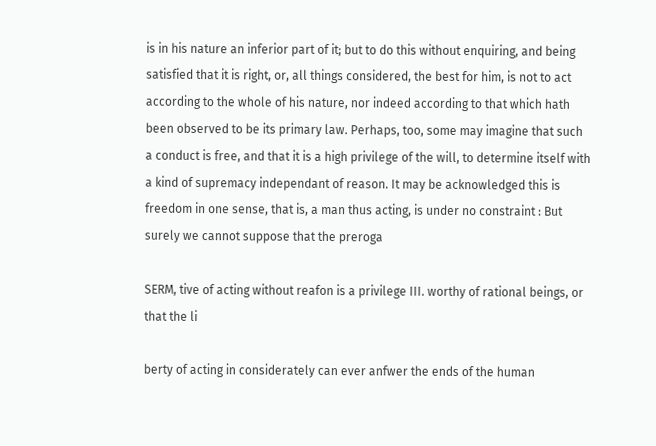is in his nature an inferior part of it; but to do this without enquiring, and being satisfied that it is right, or, all things considered, the best for him, is not to act according to the whole of his nature, nor indeed according to that which hath been observed to be its primary law. Perhaps, too, some may imagine that such a conduct is free, and that it is a high privilege of the will, to determine itself with a kind of supremacy independant of reason. It may be acknowledged this is freedom in one sense, that is, a man thus acting, is under no constraint : But surely we cannot suppose that the preroga

SERM, tive of acting without reafon is a privilege III. worthy of rational beings, or that the li

berty of acting in considerately can ever anfwer the ends of the human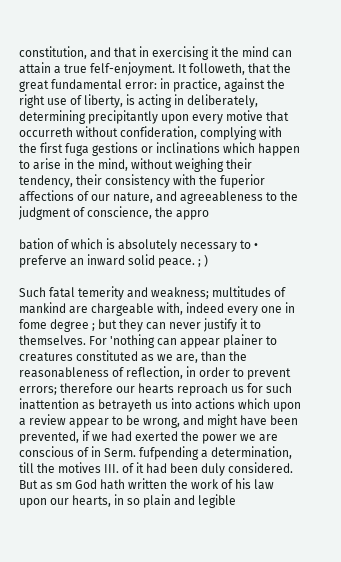constitution, and that in exercising it the mind can attain a true felf-enjoyment. It followeth, that the great fundamental error: in practice, against the right use of liberty, is acting in deliberately, determining precipitantly upon every motive that occurreth without confideration, complying with the first fuga gestions or inclinations which happen to arise in the mind, without weighing their tendency, their consistency with the fuperior affections of our nature, and agreeableness to the judgment of conscience, the appro

bation of which is absolutely necessary to • preferve an inward solid peace. ; )

Such fatal temerity and weakness; multitudes of mankind are chargeable with, indeed every one in fome degree ; but they can never justify it to themselves. For 'nothing can appear plainer to creatures constituted as we are, than the reasonableness of reflection, in order to prevent errors; therefore our hearts reproach us for such inattention as betrayeth us into actions which upon a review appear to be wrong, and might have been prevented, if we had exerted the power we are conscious of in Serm. fufpending a determination, till the motives III. of it had been duly considered. But as sm God hath written the work of his law upon our hearts, in so plain and legible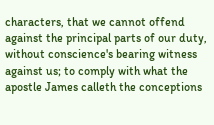characters, that we cannot offend against the principal parts of our duty, without conscience's bearing witness against us; to comply with what the apostle James calleth the conceptions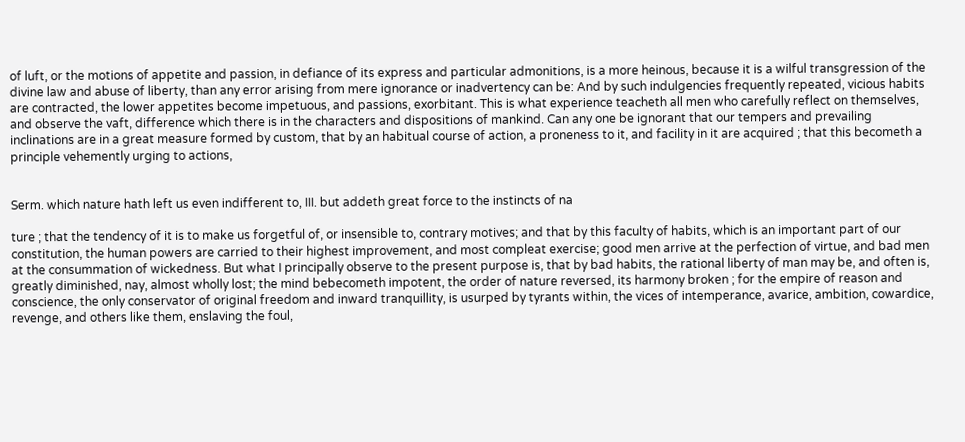of luft, or the motions of appetite and passion, in defiance of its express and particular admonitions, is a more heinous, because it is a wilful transgression of the divine law and abuse of liberty, than any error arising from mere ignorance or inadvertency can be: And by such indulgencies frequently repeated, vicious habits are contracted, the lower appetites become impetuous, and passions, exorbitant. This is what experience teacheth all men who carefully reflect on themselves, and observe the vaft, difference which there is in the characters and dispositions of mankind. Can any one be ignorant that our tempers and prevailing inclinations are in a great measure formed by custom, that by an habitual course of action, a proneness to it, and facility in it are acquired ; that this becometh a principle vehemently urging to actions,


Serm. which nature hath left us even indifferent to, III. but addeth great force to the instincts of na

ture ; that the tendency of it is to make us forgetful of, or insensible to, contrary motives; and that by this faculty of habits, which is an important part of our constitution, the human powers are carried to their highest improvement, and most compleat exercise; good men arrive at the perfection of virtue, and bad men at the consummation of wickedness. But what I principally observe to the present purpose is, that by bad habits, the rational liberty of man may be, and often is, greatly diminished, nay, almost wholly lost; the mind bebecometh impotent, the order of nature reversed, its harmony broken ; for the empire of reason and conscience, the only conservator of original freedom and inward tranquillity, is usurped by tyrants within, the vices of intemperance, avarice, ambition, cowardice, revenge, and others like them, enslaving the foul,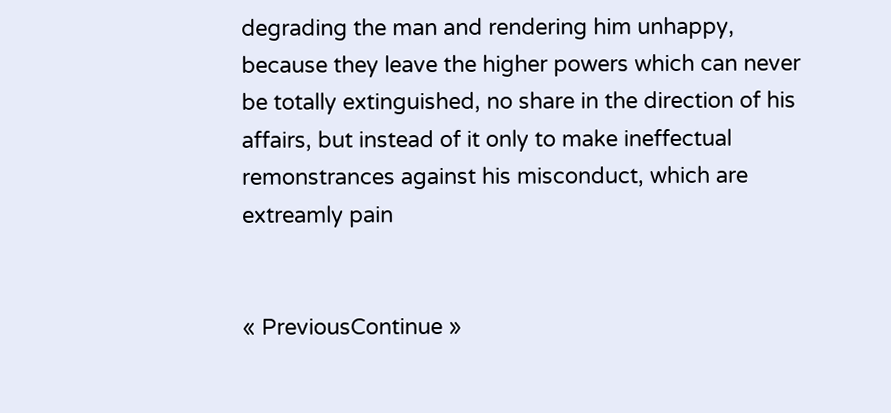degrading the man and rendering him unhappy, because they leave the higher powers which can never be totally extinguished, no share in the direction of his affairs, but instead of it only to make ineffectual remonstrances against his misconduct, which are extreamly pain


« PreviousContinue »